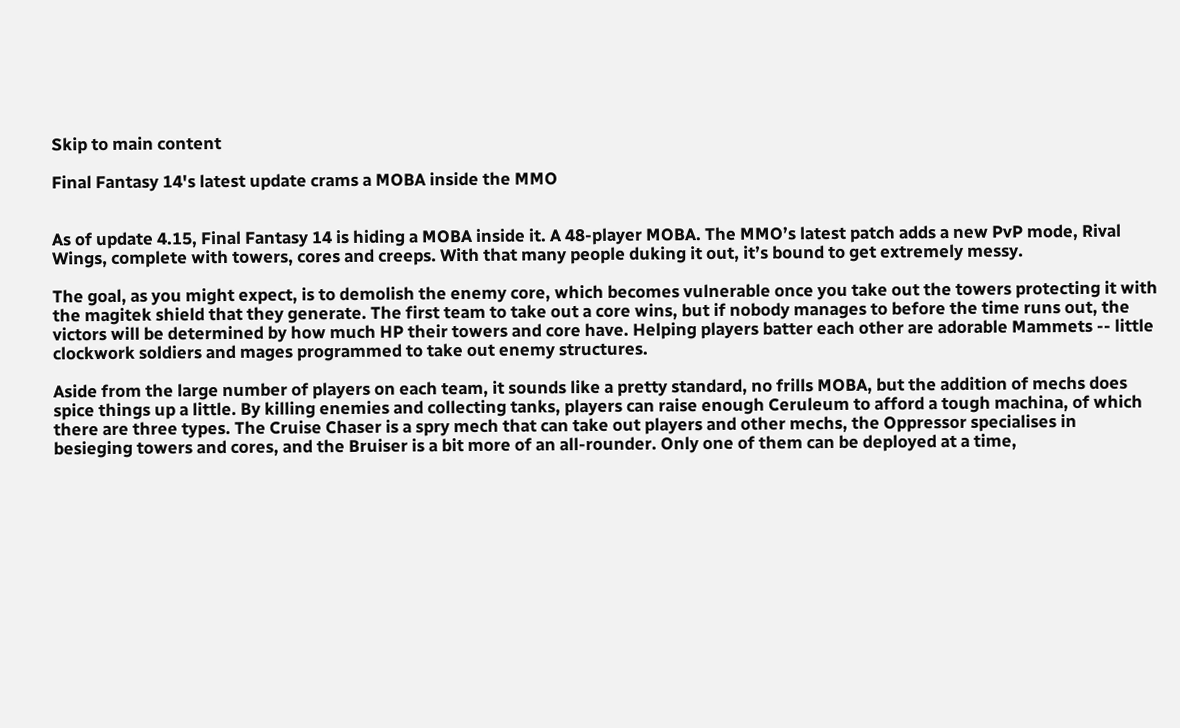Skip to main content

Final Fantasy 14's latest update crams a MOBA inside the MMO


As of update 4.15, Final Fantasy 14 is hiding a MOBA inside it. A 48-player MOBA. The MMO’s latest patch adds a new PvP mode, Rival Wings, complete with towers, cores and creeps. With that many people duking it out, it’s bound to get extremely messy.

The goal, as you might expect, is to demolish the enemy core, which becomes vulnerable once you take out the towers protecting it with the magitek shield that they generate. The first team to take out a core wins, but if nobody manages to before the time runs out, the victors will be determined by how much HP their towers and core have. Helping players batter each other are adorable Mammets -- little clockwork soldiers and mages programmed to take out enemy structures.

Aside from the large number of players on each team, it sounds like a pretty standard, no frills MOBA, but the addition of mechs does spice things up a little. By killing enemies and collecting tanks, players can raise enough Ceruleum to afford a tough machina, of which there are three types. The Cruise Chaser is a spry mech that can take out players and other mechs, the Oppressor specialises in besieging towers and cores, and the Bruiser is a bit more of an all-rounder. Only one of them can be deployed at a time,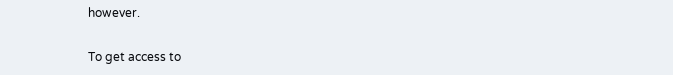however.

To get access to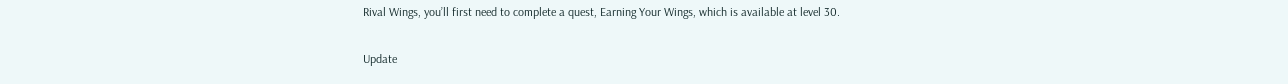Rival Wings, you’ll first need to complete a quest, Earning Your Wings, which is available at level 30.

Update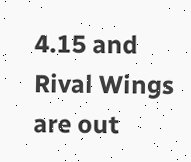4.15 and Rival Wings are out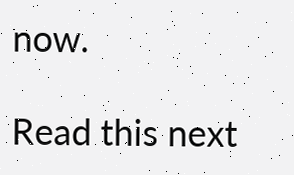now.

Read this next